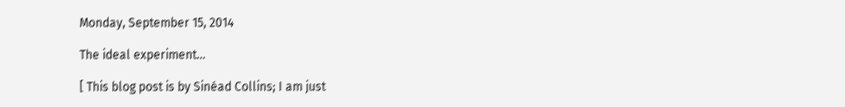Monday, September 15, 2014

The ideal experiment...

[ This blog post is by Sinéad Collins; I am just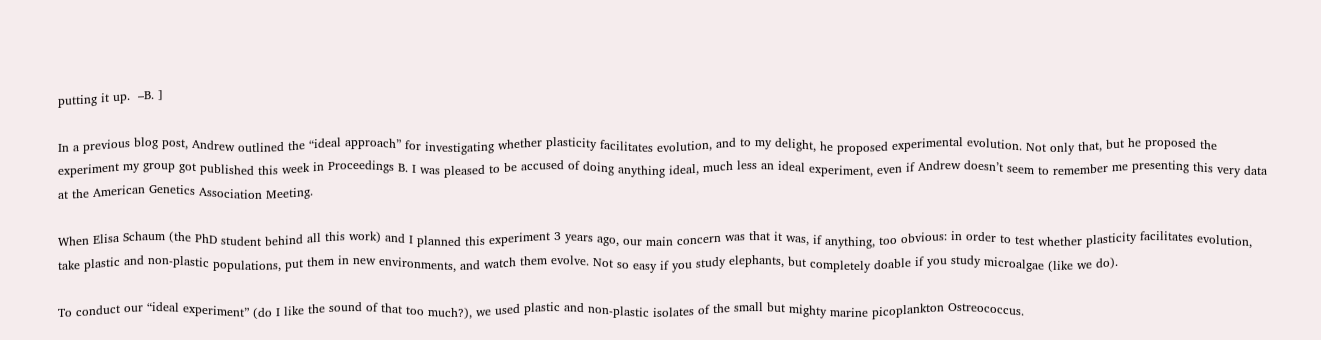putting it up.  –B. ]

In a previous blog post, Andrew outlined the “ideal approach” for investigating whether plasticity facilitates evolution, and to my delight, he proposed experimental evolution. Not only that, but he proposed the experiment my group got published this week in Proceedings B. I was pleased to be accused of doing anything ideal, much less an ideal experiment, even if Andrew doesn’t seem to remember me presenting this very data at the American Genetics Association Meeting.

When Elisa Schaum (the PhD student behind all this work) and I planned this experiment 3 years ago, our main concern was that it was, if anything, too obvious: in order to test whether plasticity facilitates evolution, take plastic and non-plastic populations, put them in new environments, and watch them evolve. Not so easy if you study elephants, but completely doable if you study microalgae (like we do).

To conduct our “ideal experiment” (do I like the sound of that too much?), we used plastic and non-plastic isolates of the small but mighty marine picoplankton Ostreococcus.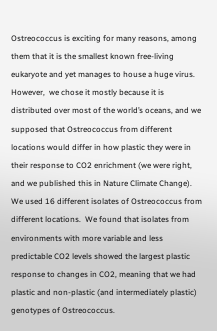Ostreococcus is exciting for many reasons, among them that it is the smallest known free-living eukaryote and yet manages to house a huge virus. However,  we chose it mostly because it is distributed over most of the world’s oceans, and we supposed that Ostreococcus from different locations would differ in how plastic they were in their response to CO2 enrichment (we were right, and we published this in Nature Climate Change). We used 16 different isolates of Ostreococcus from different locations.  We found that isolates from environments with more variable and less predictable CO2 levels showed the largest plastic response to changes in CO2, meaning that we had plastic and non-plastic (and intermediately plastic) genotypes of Ostreococcus.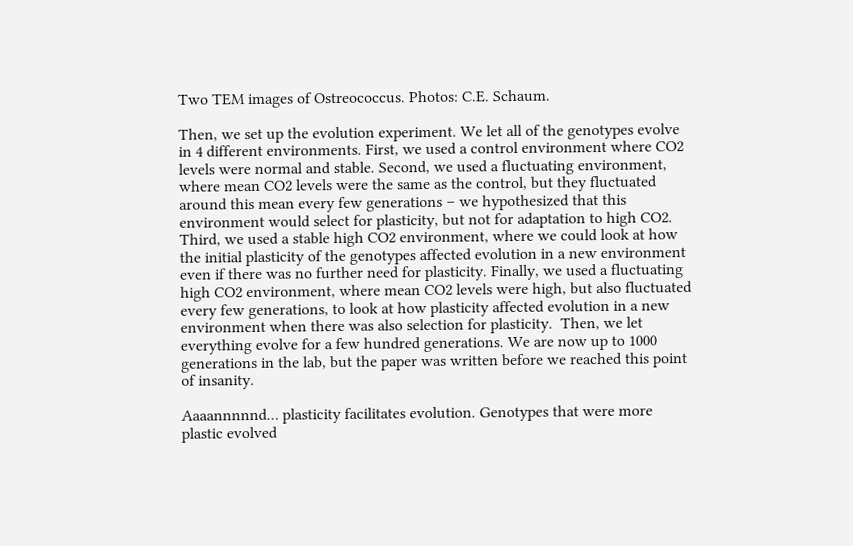Two TEM images of Ostreococcus. Photos: C.E. Schaum.

Then, we set up the evolution experiment. We let all of the genotypes evolve in 4 different environments. First, we used a control environment where CO2 levels were normal and stable. Second, we used a fluctuating environment, where mean CO2 levels were the same as the control, but they fluctuated around this mean every few generations – we hypothesized that this environment would select for plasticity, but not for adaptation to high CO2. Third, we used a stable high CO2 environment, where we could look at how the initial plasticity of the genotypes affected evolution in a new environment even if there was no further need for plasticity. Finally, we used a fluctuating high CO2 environment, where mean CO2 levels were high, but also fluctuated every few generations, to look at how plasticity affected evolution in a new environment when there was also selection for plasticity.  Then, we let everything evolve for a few hundred generations. We are now up to 1000 generations in the lab, but the paper was written before we reached this point of insanity.

Aaaannnnnd… plasticity facilitates evolution. Genotypes that were more plastic evolved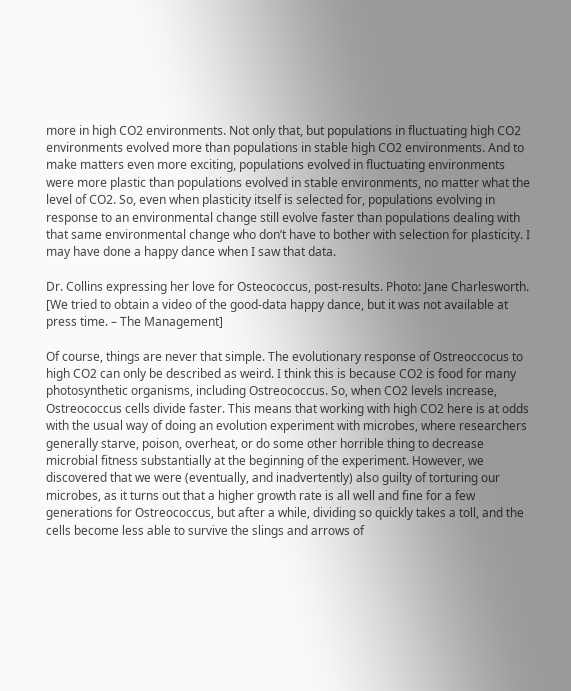more in high CO2 environments. Not only that, but populations in fluctuating high CO2 environments evolved more than populations in stable high CO2 environments. And to make matters even more exciting, populations evolved in fluctuating environments were more plastic than populations evolved in stable environments, no matter what the level of CO2. So, even when plasticity itself is selected for, populations evolving in response to an environmental change still evolve faster than populations dealing with that same environmental change who don’t have to bother with selection for plasticity. I may have done a happy dance when I saw that data.

Dr. Collins expressing her love for Osteococcus, post-results. Photo: Jane Charlesworth. [We tried to obtain a video of the good-data happy dance, but it was not available at press time. – The Management]

Of course, things are never that simple. The evolutionary response of Ostreoccocus to high CO2 can only be described as weird. I think this is because CO2 is food for many photosynthetic organisms, including Ostreococcus. So, when CO2 levels increase, Ostreococcus cells divide faster. This means that working with high CO2 here is at odds with the usual way of doing an evolution experiment with microbes, where researchers generally starve, poison, overheat, or do some other horrible thing to decrease microbial fitness substantially at the beginning of the experiment. However, we discovered that we were (eventually, and inadvertently) also guilty of torturing our microbes, as it turns out that a higher growth rate is all well and fine for a few generations for Ostreococcus, but after a while, dividing so quickly takes a toll, and the cells become less able to survive the slings and arrows of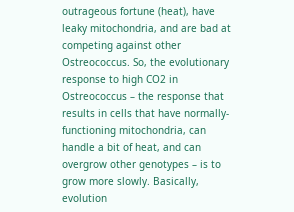outrageous fortune (heat), have leaky mitochondria, and are bad at competing against other Ostreococcus. So, the evolutionary response to high CO2 in Ostreococcus – the response that results in cells that have normally-functioning mitochondria, can handle a bit of heat, and can overgrow other genotypes – is to grow more slowly. Basically, evolution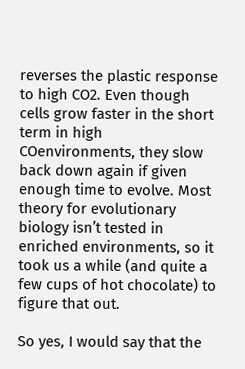reverses the plastic response to high CO2. Even though cells grow faster in the short term in high COenvironments, they slow back down again if given enough time to evolve. Most theory for evolutionary biology isn’t tested in enriched environments, so it took us a while (and quite a few cups of hot chocolate) to figure that out.

So yes, I would say that the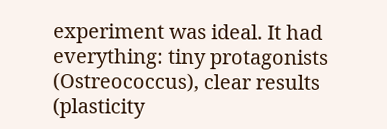experiment was ideal. It had everything: tiny protagonists (Ostreococcus), clear results (plasticity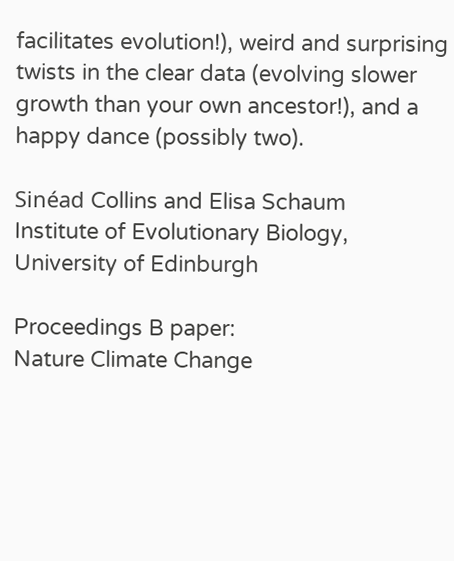facilitates evolution!), weird and surprising twists in the clear data (evolving slower growth than your own ancestor!), and a happy dance (possibly two).

Sinéad Collins and Elisa Schaum
Institute of Evolutionary Biology, University of Edinburgh

Proceedings B paper:
Nature Climate Change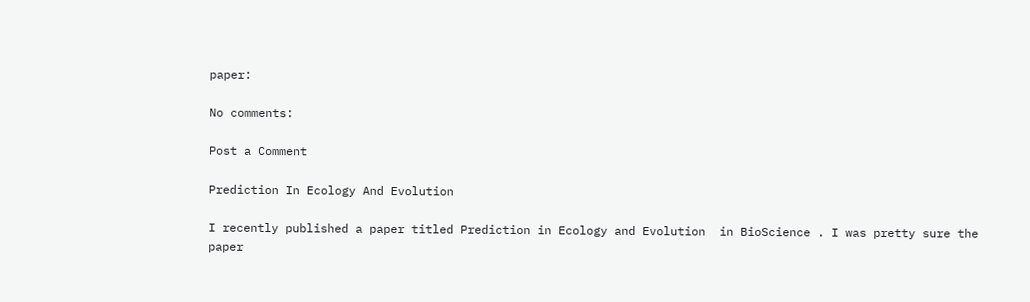paper:

No comments:

Post a Comment

Prediction In Ecology And Evolution

I recently published a paper titled Prediction in Ecology and Evolution  in BioScience . I was pretty sure the paper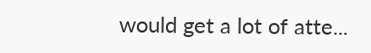would get a lot of atte...